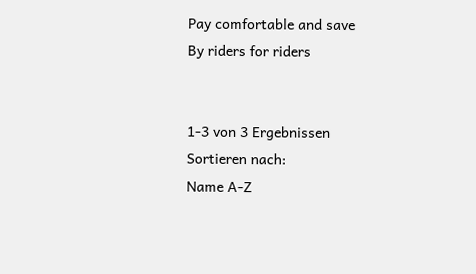Pay comfortable and save
By riders for riders


1-3 von 3 Ergebnissen
Sortieren nach:
Name A-Z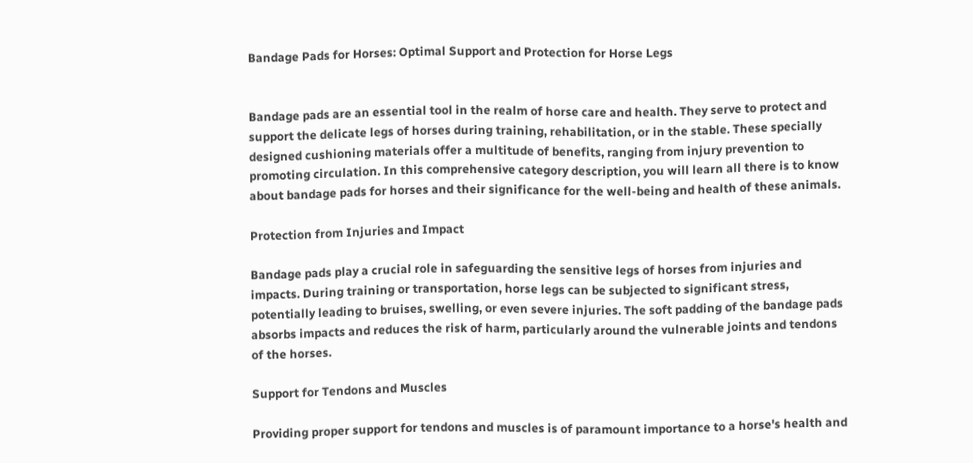Bandage Pads for Horses: Optimal Support and Protection for Horse Legs


Bandage pads are an essential tool in the realm of horse care and health. They serve to protect and support the delicate legs of horses during training, rehabilitation, or in the stable. These specially designed cushioning materials offer a multitude of benefits, ranging from injury prevention to promoting circulation. In this comprehensive category description, you will learn all there is to know about bandage pads for horses and their significance for the well-being and health of these animals.

Protection from Injuries and Impact

Bandage pads play a crucial role in safeguarding the sensitive legs of horses from injuries and impacts. During training or transportation, horse legs can be subjected to significant stress, potentially leading to bruises, swelling, or even severe injuries. The soft padding of the bandage pads absorbs impacts and reduces the risk of harm, particularly around the vulnerable joints and tendons of the horses.

Support for Tendons and Muscles

Providing proper support for tendons and muscles is of paramount importance to a horse's health and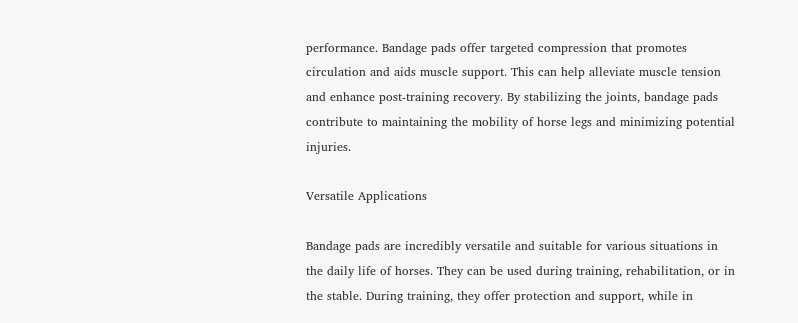performance. Bandage pads offer targeted compression that promotes circulation and aids muscle support. This can help alleviate muscle tension and enhance post-training recovery. By stabilizing the joints, bandage pads contribute to maintaining the mobility of horse legs and minimizing potential injuries.

Versatile Applications

Bandage pads are incredibly versatile and suitable for various situations in the daily life of horses. They can be used during training, rehabilitation, or in the stable. During training, they offer protection and support, while in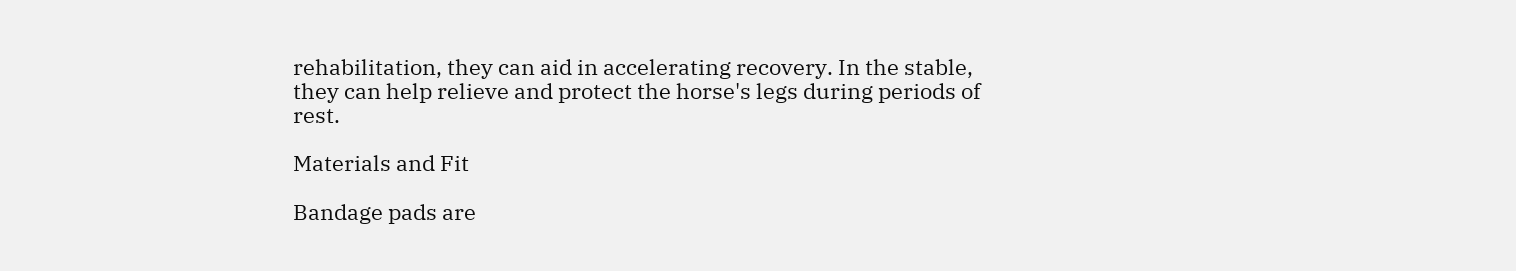rehabilitation, they can aid in accelerating recovery. In the stable, they can help relieve and protect the horse's legs during periods of rest.

Materials and Fit

Bandage pads are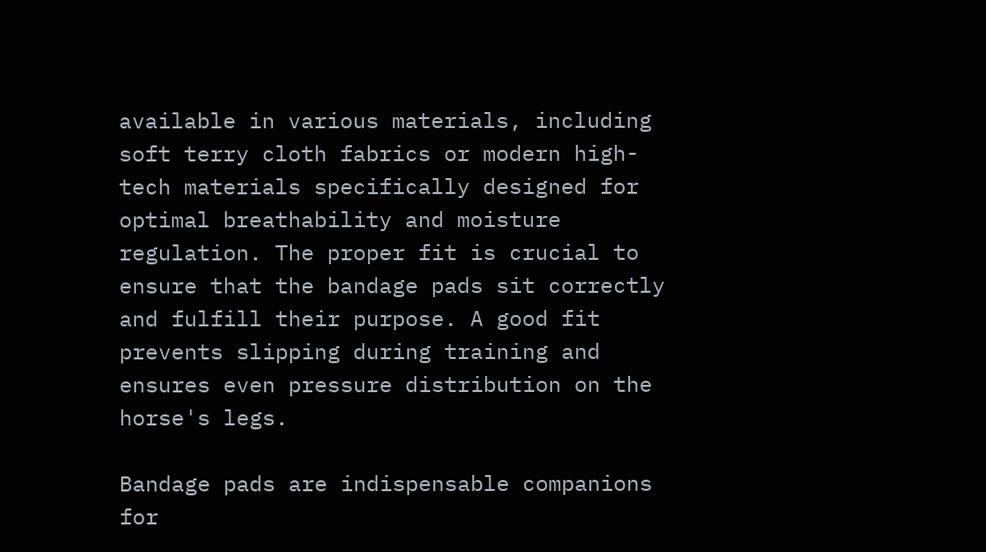available in various materials, including soft terry cloth fabrics or modern high-tech materials specifically designed for optimal breathability and moisture regulation. The proper fit is crucial to ensure that the bandage pads sit correctly and fulfill their purpose. A good fit prevents slipping during training and ensures even pressure distribution on the horse's legs.

Bandage pads are indispensable companions for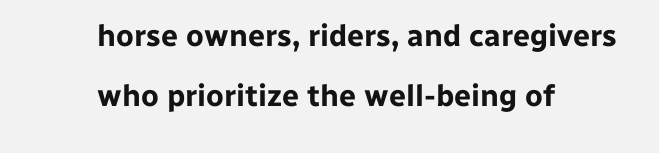horse owners, riders, and caregivers who prioritize the well-being of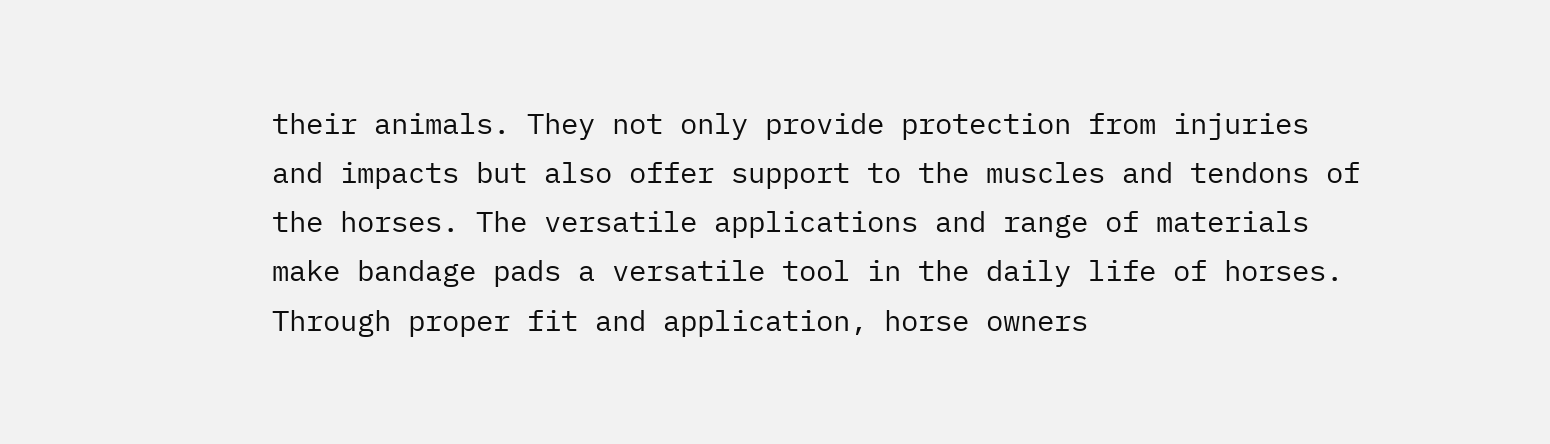their animals. They not only provide protection from injuries and impacts but also offer support to the muscles and tendons of the horses. The versatile applications and range of materials make bandage pads a versatile tool in the daily life of horses. Through proper fit and application, horse owners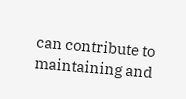can contribute to maintaining and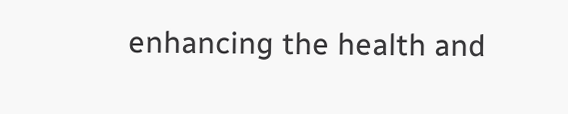enhancing the health and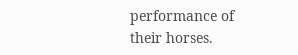performance of their horses.